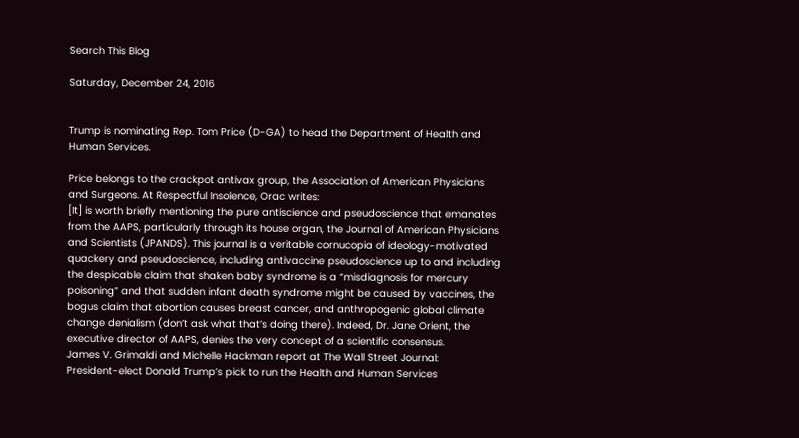Search This Blog

Saturday, December 24, 2016


Trump is nominating Rep. Tom Price (D-GA) to head the Department of Health and Human Services.

Price belongs to the crackpot antivax group, the Association of American Physicians and Surgeons. At Respectful Insolence, Orac writes:
[It] is worth briefly mentioning the pure antiscience and pseudoscience that emanates from the AAPS, particularly through its house organ, the Journal of American Physicians and Scientists (JPANDS). This journal is a veritable cornucopia of ideology-motivated quackery and pseudoscience, including antivaccine pseudoscience up to and including the despicable claim that shaken baby syndrome is a “misdiagnosis for mercury poisoning” and that sudden infant death syndrome might be caused by vaccines, the bogus claim that abortion causes breast cancer, and anthropogenic global climate change denialism (don’t ask what that’s doing there). Indeed, Dr. Jane Orient, the executive director of AAPS, denies the very concept of a scientific consensus.
James V. Grimaldi and Michelle Hackman report at The Wall Street Journal:
President-elect Donald Trump’s pick to run the Health and Human Services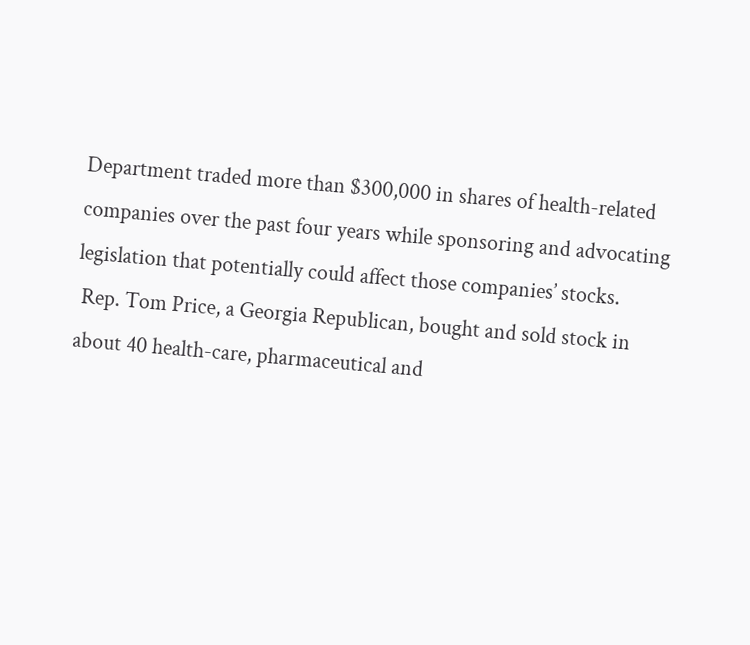Department traded more than $300,000 in shares of health-related companies over the past four years while sponsoring and advocating legislation that potentially could affect those companies’ stocks.
 Rep. Tom Price, a Georgia Republican, bought and sold stock in about 40 health-care, pharmaceutical and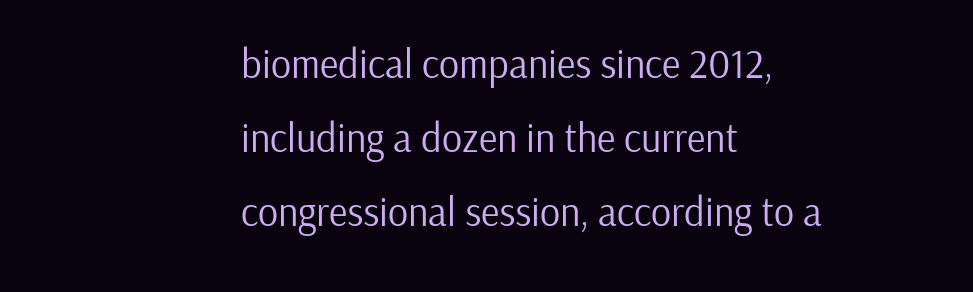biomedical companies since 2012, including a dozen in the current congressional session, according to a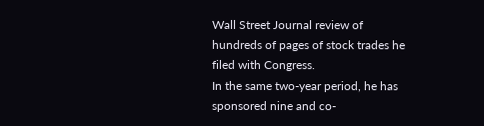Wall Street Journal review of hundreds of pages of stock trades he filed with Congress.
In the same two-year period, he has sponsored nine and co-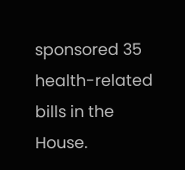sponsored 35 health-related bills in the House.